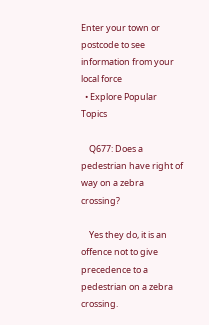Enter your town or postcode to see information from your local force
  • Explore Popular Topics

    Q677: Does a pedestrian have right of way on a zebra crossing?

    Yes they do, it is an offence not to give precedence to a pedestrian on a zebra crossing.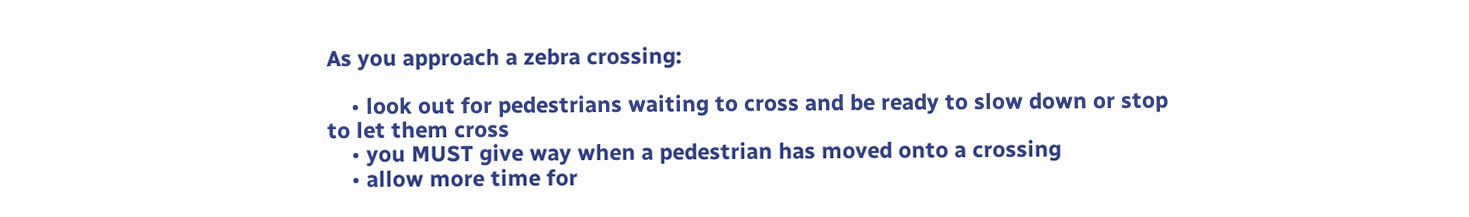As you approach a zebra crossing:

    • look out for pedestrians waiting to cross and be ready to slow down or stop to let them cross
    • you MUST give way when a pedestrian has moved onto a crossing
    • allow more time for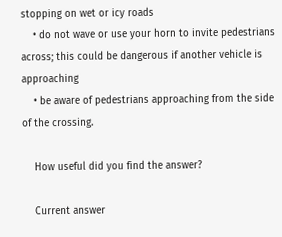stopping on wet or icy roads
    • do not wave or use your horn to invite pedestrians across; this could be dangerous if another vehicle is approaching
    • be aware of pedestrians approaching from the side of the crossing.

    How useful did you find the answer?

    Current answer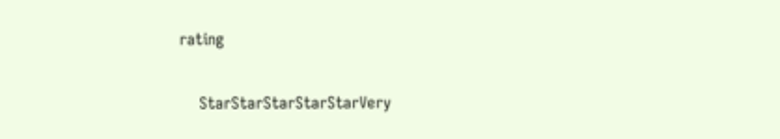rating

    StarStarStarStarStarVery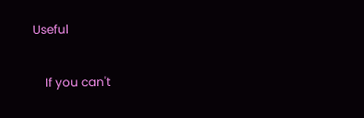Useful

    If you can't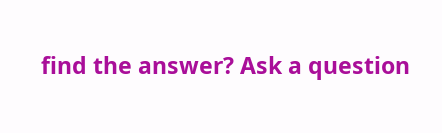find the answer? Ask a question